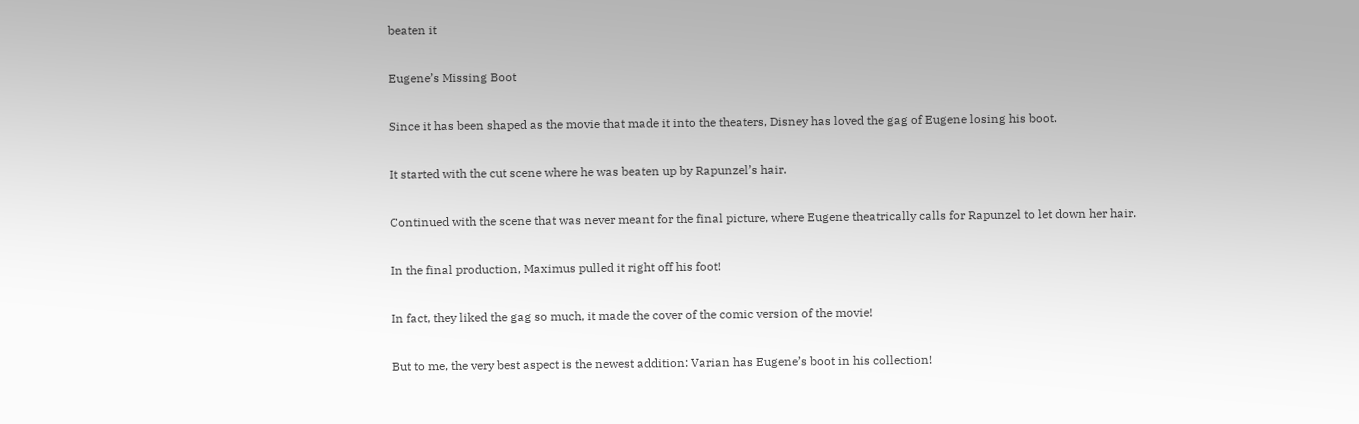beaten it

Eugene’s Missing Boot

Since it has been shaped as the movie that made it into the theaters, Disney has loved the gag of Eugene losing his boot.

It started with the cut scene where he was beaten up by Rapunzel’s hair.

Continued with the scene that was never meant for the final picture, where Eugene theatrically calls for Rapunzel to let down her hair.

In the final production, Maximus pulled it right off his foot!

In fact, they liked the gag so much, it made the cover of the comic version of the movie!

But to me, the very best aspect is the newest addition: Varian has Eugene’s boot in his collection!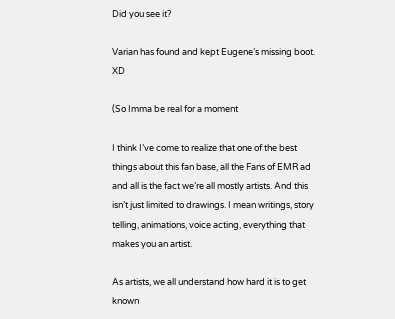Did you see it?

Varian has found and kept Eugene’s missing boot. XD

(So Imma be real for a moment

I think I’ve come to realize that one of the best things about this fan base, all the Fans of EMR ad and all is the fact we’re all mostly artists. And this isn’t just limited to drawings. I mean writings, story telling, animations, voice acting, everything that makes you an artist.

As artists, we all understand how hard it is to get known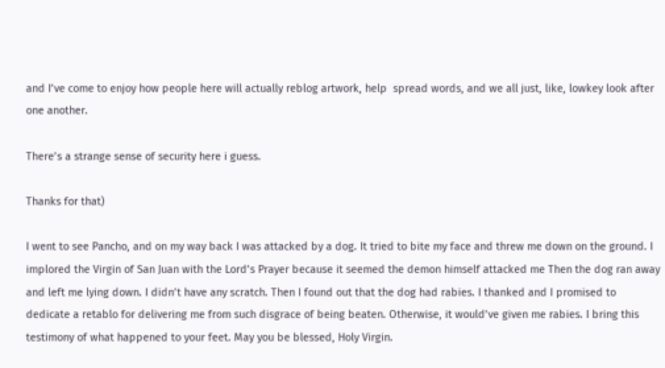and I’ve come to enjoy how people here will actually reblog artwork, help  spread words, and we all just, like, lowkey look after one another.

There’s a strange sense of security here i guess.

Thanks for that)

I went to see Pancho, and on my way back I was attacked by a dog. It tried to bite my face and threw me down on the ground. I implored the Virgin of San Juan with the Lord’s Prayer because it seemed the demon himself attacked me Then the dog ran away and left me lying down. I didn’t have any scratch. Then I found out that the dog had rabies. I thanked and I promised to dedicate a retablo for delivering me from such disgrace of being beaten. Otherwise, it would’ve given me rabies. I bring this testimony of what happened to your feet. May you be blessed, Holy Virgin.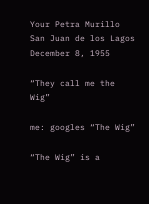Your Petra Murillo
San Juan de los Lagos
December 8, 1955

“They call me the Wig”

me: googles “The Wig”

“The Wig” is a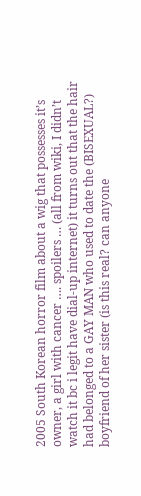2005 South Korean horror film about a wig that possesses it’s owner, a girl with cancer …. spoilers … (all from wiki, I didn’t watch it bc i legit have dial-up internet) it turns out that the hair had belonged to a GAY MAN who used to date the (BISEXUAL?) boyfriend of her sister (is this real? can anyone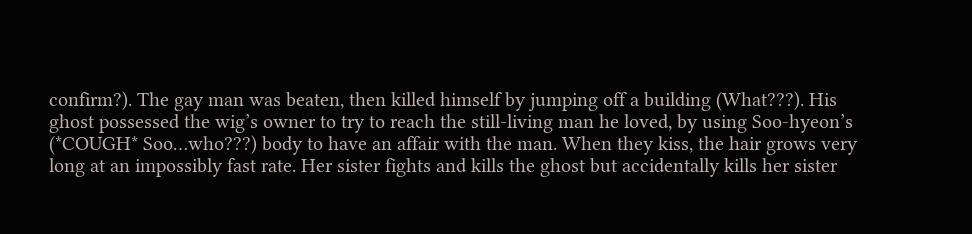confirm?). The gay man was beaten, then killed himself by jumping off a building (What???). His ghost possessed the wig’s owner to try to reach the still-living man he loved, by using Soo-hyeon’s (*COUGH* Soo…who???) body to have an affair with the man. When they kiss, the hair grows very long at an impossibly fast rate. Her sister fights and kills the ghost but accidentally kills her sister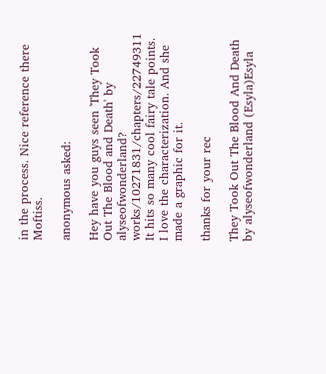in the process. Nice reference there Moftiss.

anonymous asked:

Hey have you guys seen 'They Took Out The Blood and Death' by alyseofwonderland? works/10271831/chapters/22749311 It hits so many cool fairy tale points. I love the characterization. And she made a graphic for it.

thanks for your rec

They Took Out The Blood And Death by alyseofwonderland (Esyla)Esyla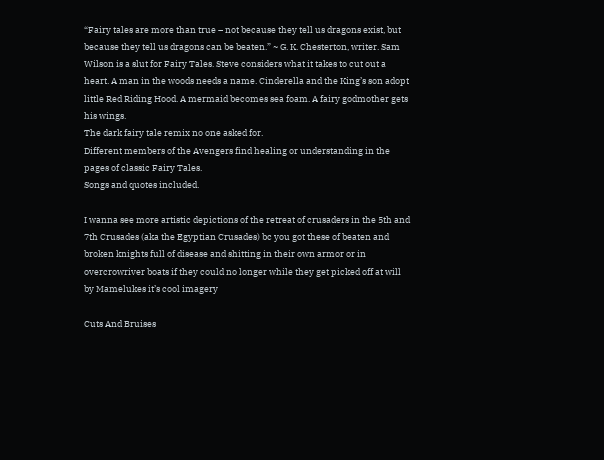“Fairy tales are more than true – not because they tell us dragons exist, but because they tell us dragons can be beaten.” ~ G. K. Chesterton, writer. Sam Wilson is a slut for Fairy Tales. Steve considers what it takes to cut out a heart. A man in the woods needs a name. Cinderella and the King’s son adopt little Red Riding Hood. A mermaid becomes sea foam. A fairy godmother gets his wings.
The dark fairy tale remix no one asked for.
Different members of the Avengers find healing or understanding in the pages of classic Fairy Tales.
Songs and quotes included.

I wanna see more artistic depictions of the retreat of crusaders in the 5th and 7th Crusades (aka the Egyptian Crusades) bc you got these of beaten and broken knights full of disease and shitting in their own armor or in overcrowriver boats if they could no longer while they get picked off at will by Mamelukes it’s cool imagery

Cuts And Bruises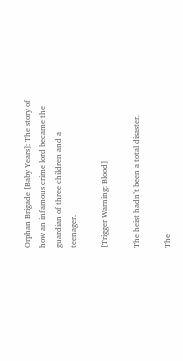Orphan Brigade [Baby Years]: The story of how an infamous crime lord became the guardian of three children and a teenager.

[Trigger Warning: Blood]

The heist hadn’t been a total disaster.

The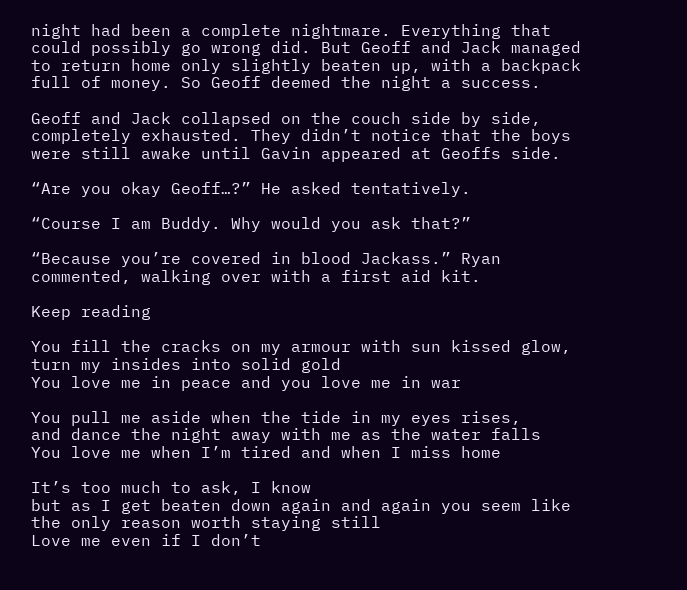night had been a complete nightmare. Everything that could possibly go wrong did. But Geoff and Jack managed to return home only slightly beaten up, with a backpack full of money. So Geoff deemed the night a success.

Geoff and Jack collapsed on the couch side by side, completely exhausted. They didn’t notice that the boys were still awake until Gavin appeared at Geoffs side.

“Are you okay Geoff…?” He asked tentatively.

“Course I am Buddy. Why would you ask that?”

“Because you’re covered in blood Jackass.” Ryan commented, walking over with a first aid kit.

Keep reading

You fill the cracks on my armour with sun kissed glow,
turn my insides into solid gold
You love me in peace and you love me in war

You pull me aside when the tide in my eyes rises,
and dance the night away with me as the water falls
You love me when I’m tired and when I miss home

It’s too much to ask, I know
but as I get beaten down again and again you seem like the only reason worth staying still
Love me even if I don’t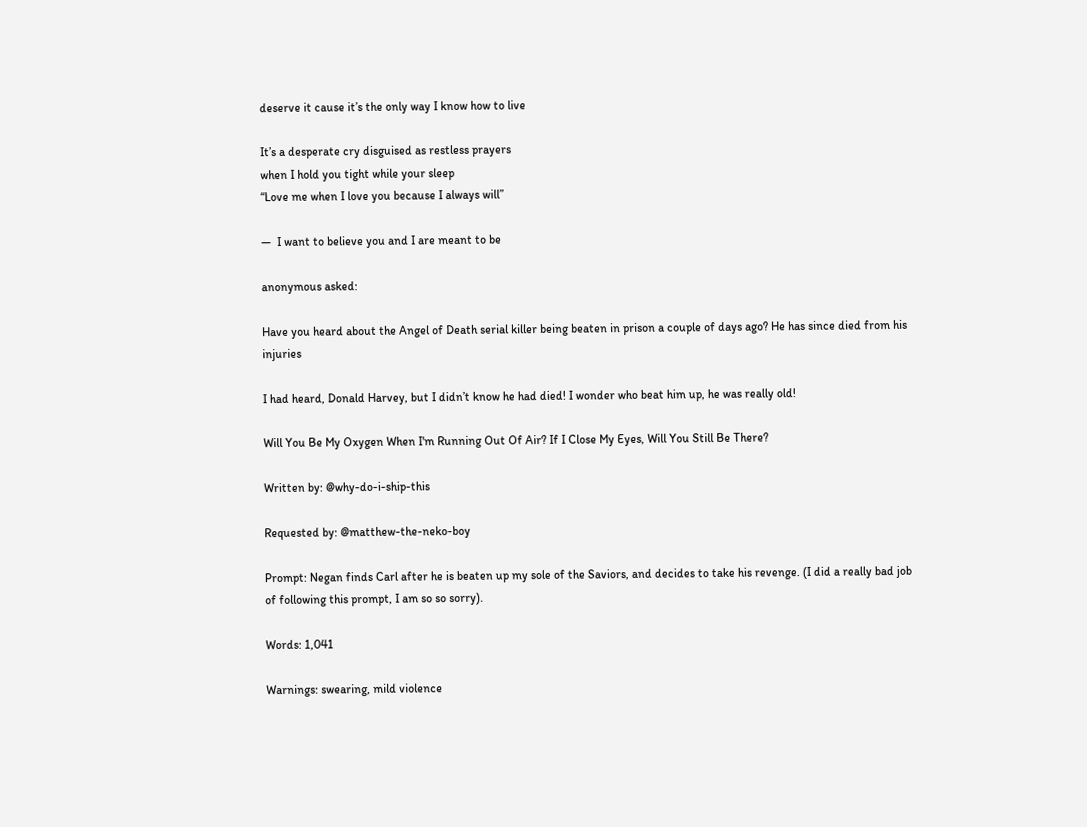deserve it cause it’s the only way I know how to live

It’s a desperate cry disguised as restless prayers
when I hold you tight while your sleep
“Love me when I love you because I always will”

—  I want to believe you and I are meant to be

anonymous asked:

Have you heard about the Angel of Death serial killer being beaten in prison a couple of days ago? He has since died from his injuries

I had heard, Donald Harvey, but I didn’t know he had died! I wonder who beat him up, he was really old!

Will You Be My Oxygen When I'm Running Out Of Air? If I Close My Eyes, Will You Still Be There?

Written by: @why-do-i-ship-this

Requested by: @matthew-the-neko-boy

Prompt: Negan finds Carl after he is beaten up my sole of the Saviors, and decides to take his revenge. (I did a really bad job of following this prompt, I am so so sorry).

Words: 1,041

Warnings: swearing, mild violence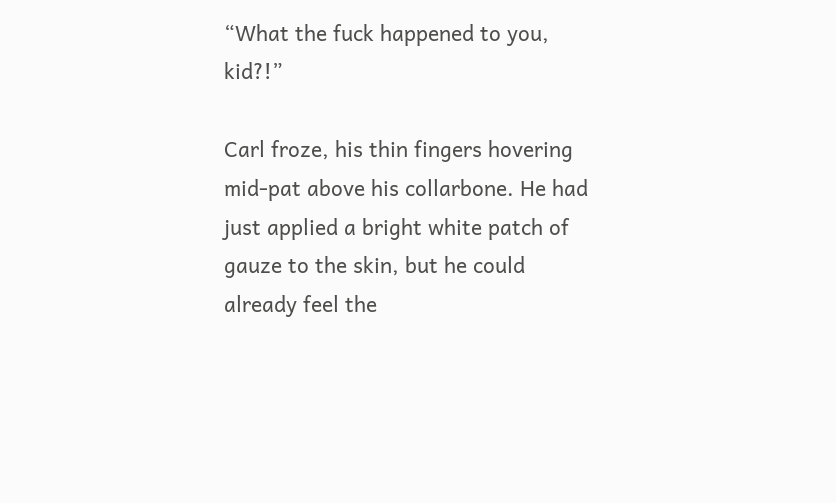“What the fuck happened to you, kid?!”

Carl froze, his thin fingers hovering mid-pat above his collarbone. He had just applied a bright white patch of gauze to the skin, but he could already feel the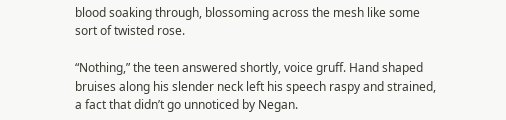blood soaking through, blossoming across the mesh like some sort of twisted rose.

“Nothing,” the teen answered shortly, voice gruff. Hand shaped bruises along his slender neck left his speech raspy and strained, a fact that didn’t go unnoticed by Negan.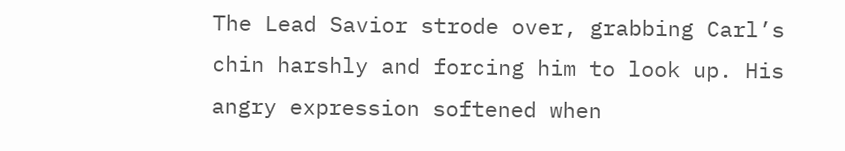The Lead Savior strode over, grabbing Carl’s chin harshly and forcing him to look up. His angry expression softened when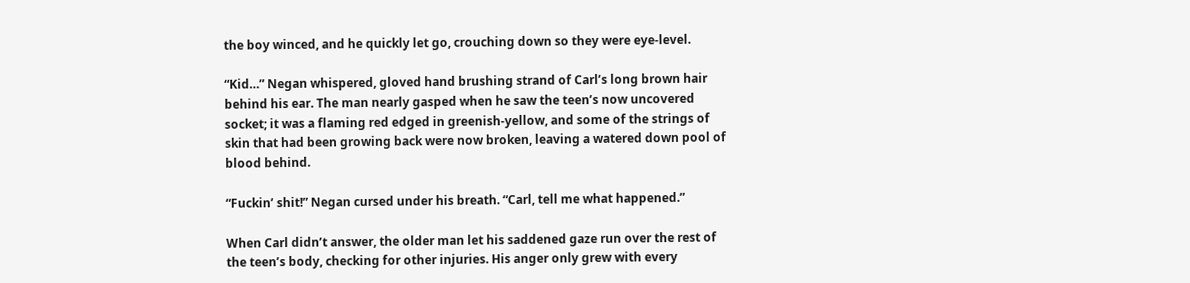the boy winced, and he quickly let go, crouching down so they were eye-level.

“Kid…” Negan whispered, gloved hand brushing strand of Carl’s long brown hair behind his ear. The man nearly gasped when he saw the teen’s now uncovered socket; it was a flaming red edged in greenish-yellow, and some of the strings of skin that had been growing back were now broken, leaving a watered down pool of blood behind.

“Fuckin’ shit!” Negan cursed under his breath. “Carl, tell me what happened.”

When Carl didn’t answer, the older man let his saddened gaze run over the rest of the teen’s body, checking for other injuries. His anger only grew with every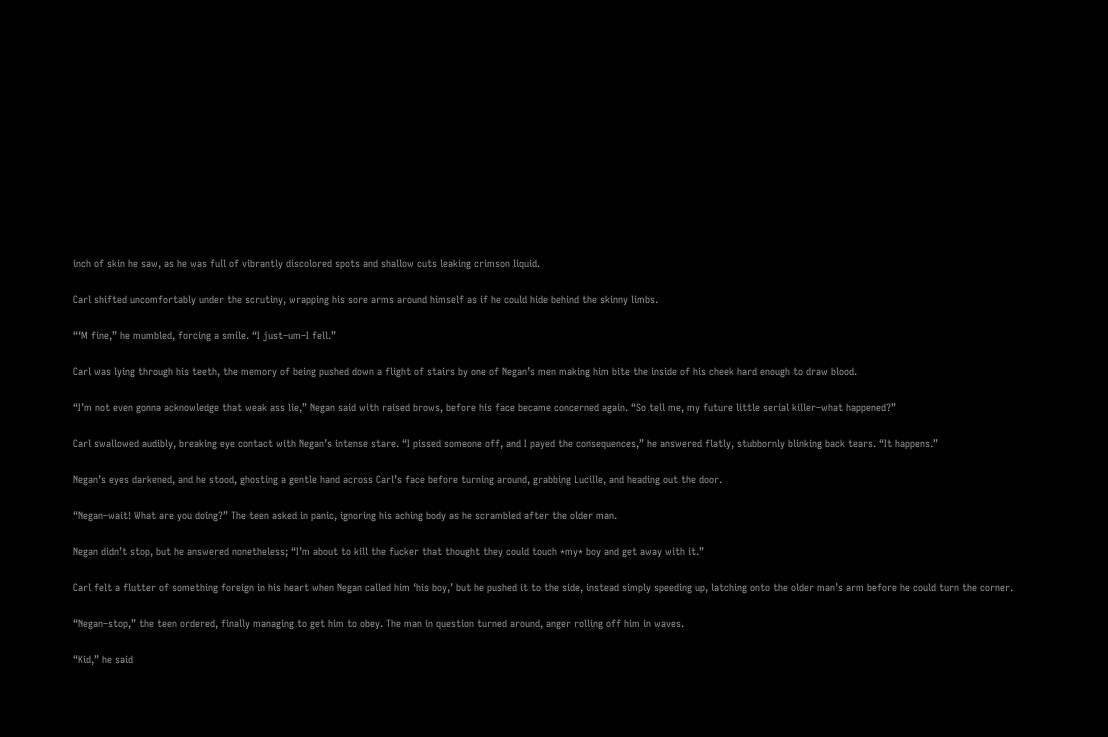inch of skin he saw, as he was full of vibrantly discolored spots and shallow cuts leaking crimson liquid.

Carl shifted uncomfortably under the scrutiny, wrapping his sore arms around himself as if he could hide behind the skinny limbs.

“‘M fine,” he mumbled, forcing a smile. “I just–um–I fell.”

Carl was lying through his teeth, the memory of being pushed down a flight of stairs by one of Negan’s men making him bite the inside of his cheek hard enough to draw blood.

“I’m not even gonna acknowledge that weak ass lie,” Negan said with raised brows, before his face became concerned again. “So tell me, my future little serial killer–what happened?”

Carl swallowed audibly, breaking eye contact with Negan’s intense stare. “I pissed someone off, and I payed the consequences,” he answered flatly, stubbornly blinking back tears. “It happens.”

Negan’s eyes darkened, and he stood, ghosting a gentle hand across Carl’s face before turning around, grabbing Lucille, and heading out the door.

“Negan–wait! What are you doing?” The teen asked in panic, ignoring his aching body as he scrambled after the older man.

Negan didn’t stop, but he answered nonetheless; “I’m about to kill the fucker that thought they could touch *my* boy and get away with it.”

Carl felt a flutter of something foreign in his heart when Negan called him ‘his boy,’ but he pushed it to the side, instead simply speeding up, latching onto the older man’s arm before he could turn the corner.

“Negan–stop,” the teen ordered, finally managing to get him to obey. The man in question turned around, anger rolling off him in waves.

“Kid,” he said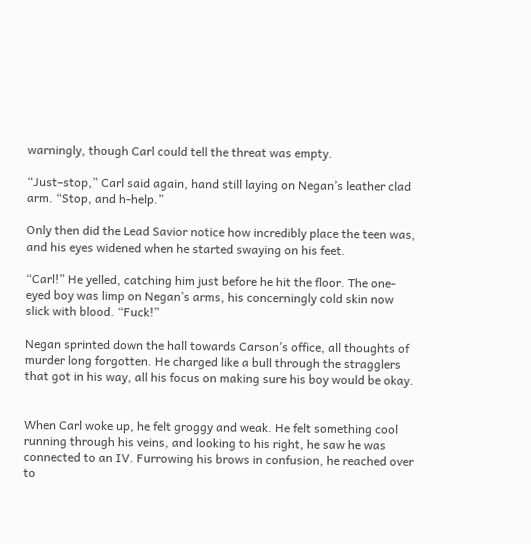warningly, though Carl could tell the threat was empty.

“Just–stop,” Carl said again, hand still laying on Negan’s leather clad arm. “Stop, and h-help.”

Only then did the Lead Savior notice how incredibly place the teen was, and his eyes widened when he started swaying on his feet.

“Carl!” He yelled, catching him just before he hit the floor. The one-eyed boy was limp on Negan’s arms, his concerningly cold skin now slick with blood. “Fuck!”

Negan sprinted down the hall towards Carson’s office, all thoughts of murder long forgotten. He charged like a bull through the stragglers that got in his way, all his focus on making sure his boy would be okay.


When Carl woke up, he felt groggy and weak. He felt something cool running through his veins, and looking to his right, he saw he was connected to an IV. Furrowing his brows in confusion, he reached over to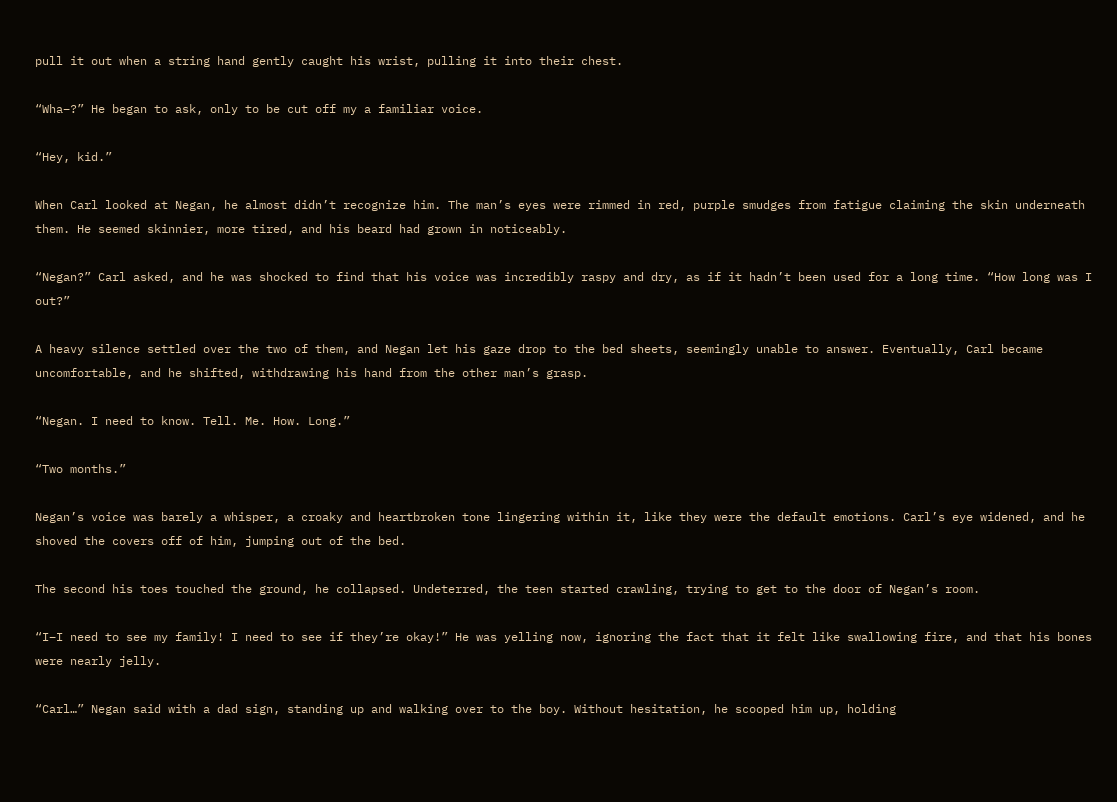pull it out when a string hand gently caught his wrist, pulling it into their chest.

“Wha–?” He began to ask, only to be cut off my a familiar voice.

“Hey, kid.”

When Carl looked at Negan, he almost didn’t recognize him. The man’s eyes were rimmed in red, purple smudges from fatigue claiming the skin underneath them. He seemed skinnier, more tired, and his beard had grown in noticeably.

“Negan?” Carl asked, and he was shocked to find that his voice was incredibly raspy and dry, as if it hadn’t been used for a long time. “How long was I out?”

A heavy silence settled over the two of them, and Negan let his gaze drop to the bed sheets, seemingly unable to answer. Eventually, Carl became uncomfortable, and he shifted, withdrawing his hand from the other man’s grasp.

“Negan. I need to know. Tell. Me. How. Long.”

“Two months.”

Negan’s voice was barely a whisper, a croaky and heartbroken tone lingering within it, like they were the default emotions. Carl’s eye widened, and he shoved the covers off of him, jumping out of the bed.

The second his toes touched the ground, he collapsed. Undeterred, the teen started crawling, trying to get to the door of Negan’s room.

“I–I need to see my family! I need to see if they’re okay!” He was yelling now, ignoring the fact that it felt like swallowing fire, and that his bones were nearly jelly.

“Carl…” Negan said with a dad sign, standing up and walking over to the boy. Without hesitation, he scooped him up, holding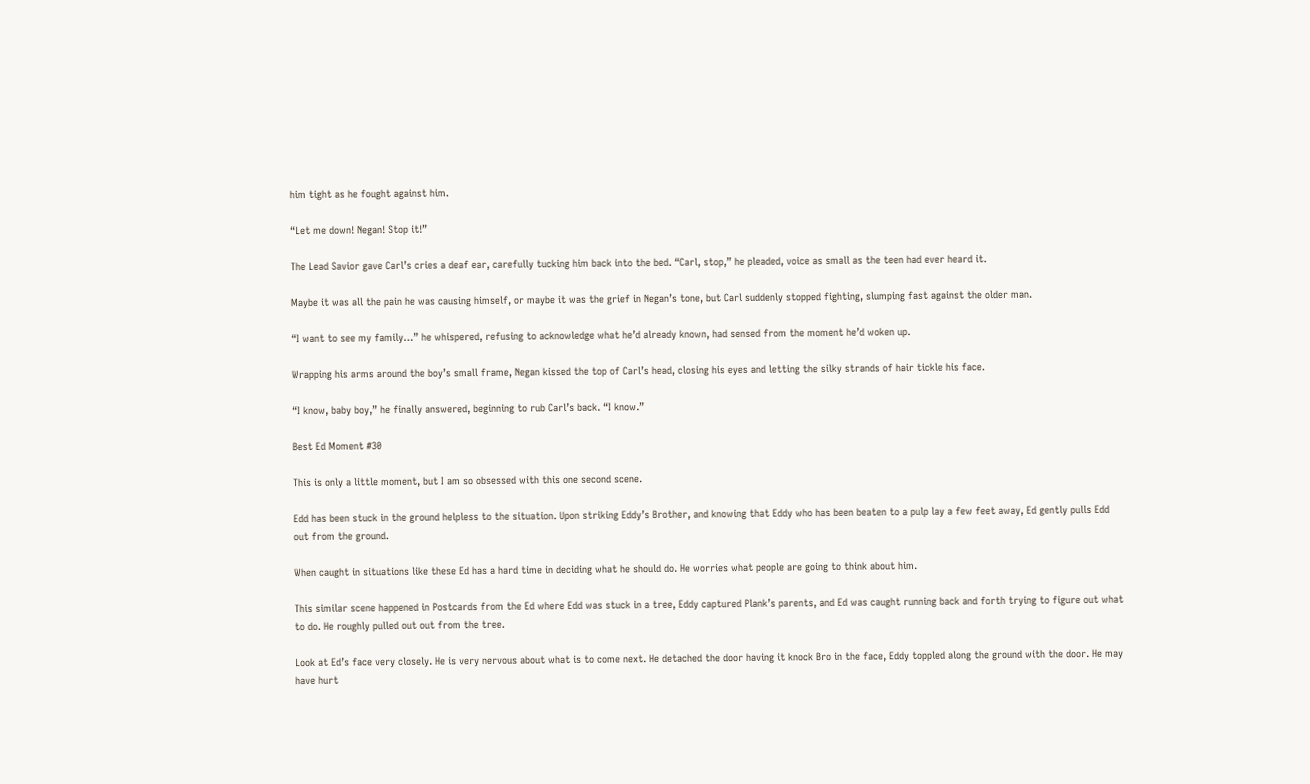him tight as he fought against him.

“Let me down! Negan! Stop it!”

The Lead Savior gave Carl’s cries a deaf ear, carefully tucking him back into the bed. “Carl, stop,” he pleaded, voice as small as the teen had ever heard it.

Maybe it was all the pain he was causing himself, or maybe it was the grief in Negan’s tone, but Carl suddenly stopped fighting, slumping fast against the older man.

“I want to see my family…” he whispered, refusing to acknowledge what he’d already known, had sensed from the moment he’d woken up.

Wrapping his arms around the boy’s small frame, Negan kissed the top of Carl’s head, closing his eyes and letting the silky strands of hair tickle his face.

“I know, baby boy,” he finally answered, beginning to rub Carl’s back. “I know.”

Best Ed Moment #30

This is only a little moment, but I am so obsessed with this one second scene.

Edd has been stuck in the ground helpless to the situation. Upon striking Eddy’s Brother, and knowing that Eddy who has been beaten to a pulp lay a few feet away, Ed gently pulls Edd out from the ground.

When caught in situations like these Ed has a hard time in deciding what he should do. He worries what people are going to think about him.

This similar scene happened in Postcards from the Ed where Edd was stuck in a tree, Eddy captured Plank’s parents, and Ed was caught running back and forth trying to figure out what to do. He roughly pulled out out from the tree.

Look at Ed’s face very closely. He is very nervous about what is to come next. He detached the door having it knock Bro in the face, Eddy toppled along the ground with the door. He may have hurt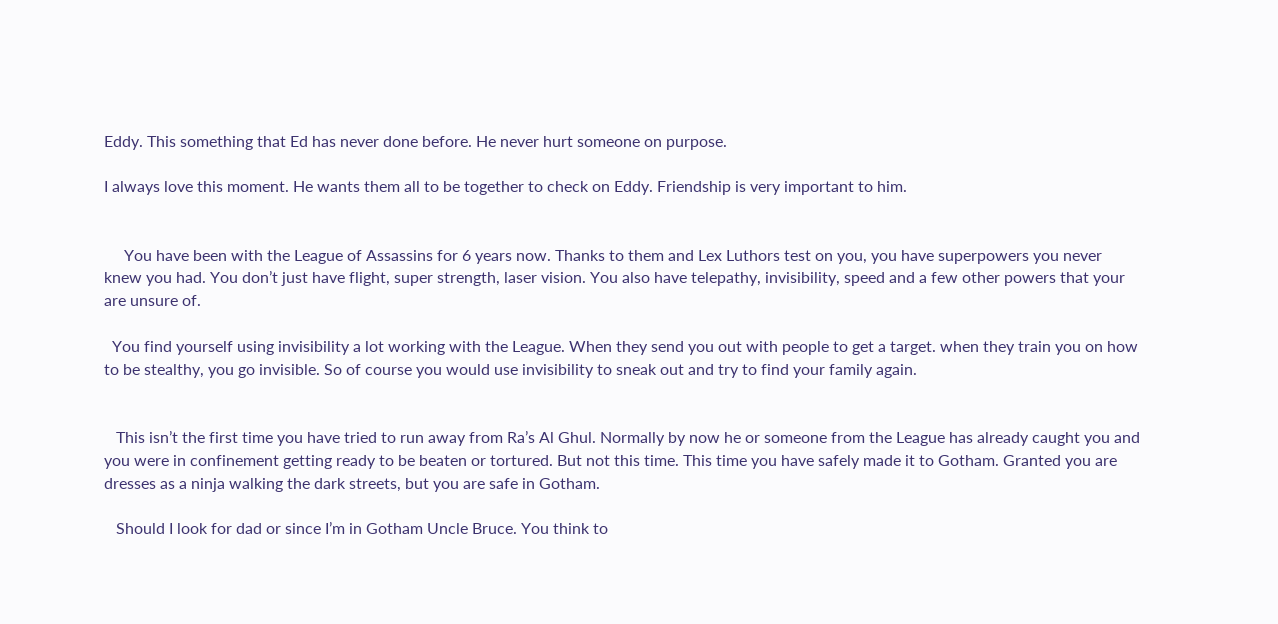Eddy. This something that Ed has never done before. He never hurt someone on purpose.

I always love this moment. He wants them all to be together to check on Eddy. Friendship is very important to him.


     You have been with the League of Assassins for 6 years now. Thanks to them and Lex Luthors test on you, you have superpowers you never knew you had. You don’t just have flight, super strength, laser vision. You also have telepathy, invisibility, speed and a few other powers that your are unsure of.

  You find yourself using invisibility a lot working with the League. When they send you out with people to get a target. when they train you on how to be stealthy, you go invisible. So of course you would use invisibility to sneak out and try to find your family again.


   This isn’t the first time you have tried to run away from Ra’s Al Ghul. Normally by now he or someone from the League has already caught you and you were in confinement getting ready to be beaten or tortured. But not this time. This time you have safely made it to Gotham. Granted you are dresses as a ninja walking the dark streets, but you are safe in Gotham.

   Should I look for dad or since I’m in Gotham Uncle Bruce. You think to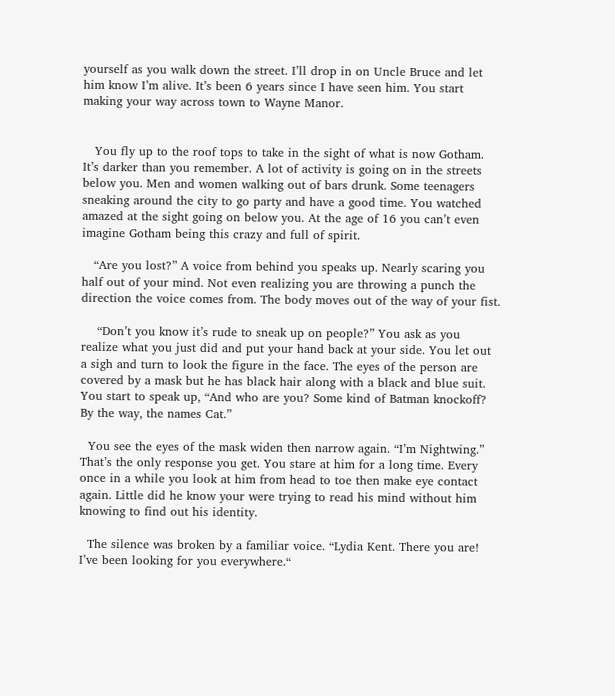yourself as you walk down the street. I’ll drop in on Uncle Bruce and let him know I’m alive. It’s been 6 years since I have seen him. You start making your way across town to Wayne Manor.


   You fly up to the roof tops to take in the sight of what is now Gotham. It’s darker than you remember. A lot of activity is going on in the streets below you. Men and women walking out of bars drunk. Some teenagers sneaking around the city to go party and have a good time. You watched amazed at the sight going on below you. At the age of 16 you can’t even imagine Gotham being this crazy and full of spirit.

   “Are you lost?” A voice from behind you speaks up. Nearly scaring you half out of your mind. Not even realizing you are throwing a punch the direction the voice comes from. The body moves out of the way of your fist.

    “Don’t you know it’s rude to sneak up on people?” You ask as you realize what you just did and put your hand back at your side. You let out a sigh and turn to look the figure in the face. The eyes of the person are covered by a mask but he has black hair along with a black and blue suit. You start to speak up, “And who are you? Some kind of Batman knockoff? By the way, the names Cat.”

  You see the eyes of the mask widen then narrow again. “I’m Nightwing.” That’s the only response you get. You stare at him for a long time. Every once in a while you look at him from head to toe then make eye contact again. Little did he know your were trying to read his mind without him knowing to find out his identity.

  The silence was broken by a familiar voice. “Lydia Kent. There you are! I’ve been looking for you everywhere.“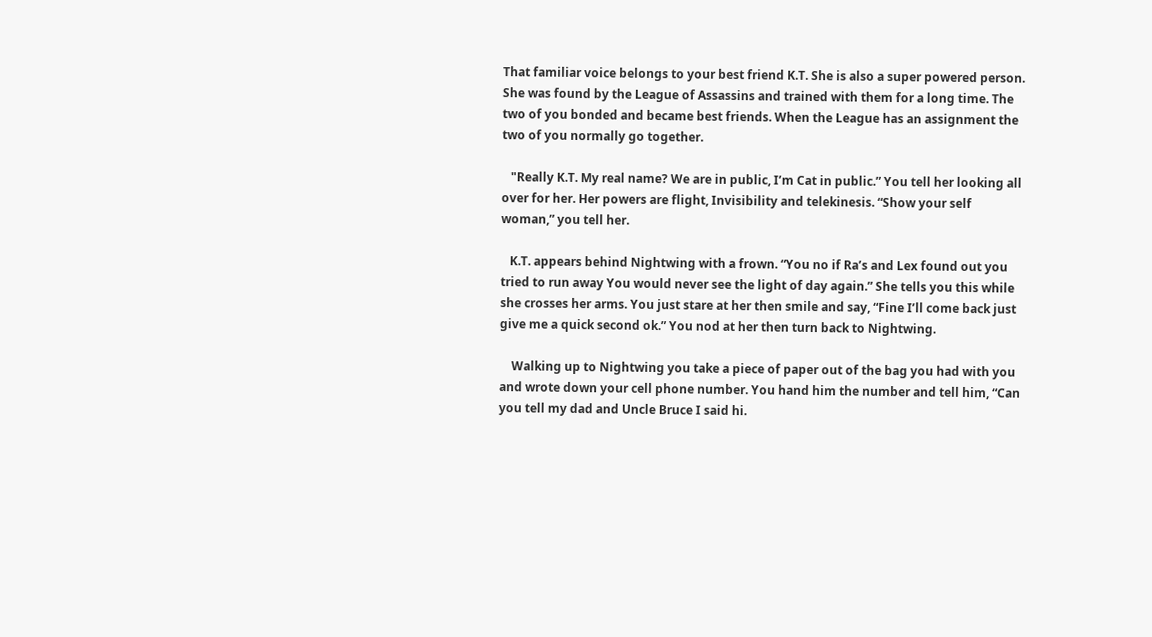That familiar voice belongs to your best friend K.T. She is also a super powered person. She was found by the League of Assassins and trained with them for a long time. The two of you bonded and became best friends. When the League has an assignment the two of you normally go together.

   "Really K.T. My real name? We are in public, I’m Cat in public.” You tell her looking all over for her. Her powers are flight, Invisibility and telekinesis. “Show your self woman,” you tell her.

   K.T. appears behind Nightwing with a frown. “You no if Ra’s and Lex found out you tried to run away You would never see the light of day again.” She tells you this while she crosses her arms. You just stare at her then smile and say, “Fine I’ll come back just give me a quick second ok.” You nod at her then turn back to Nightwing.

    Walking up to Nightwing you take a piece of paper out of the bag you had with you and wrote down your cell phone number. You hand him the number and tell him, “Can you tell my dad and Uncle Bruce I said hi.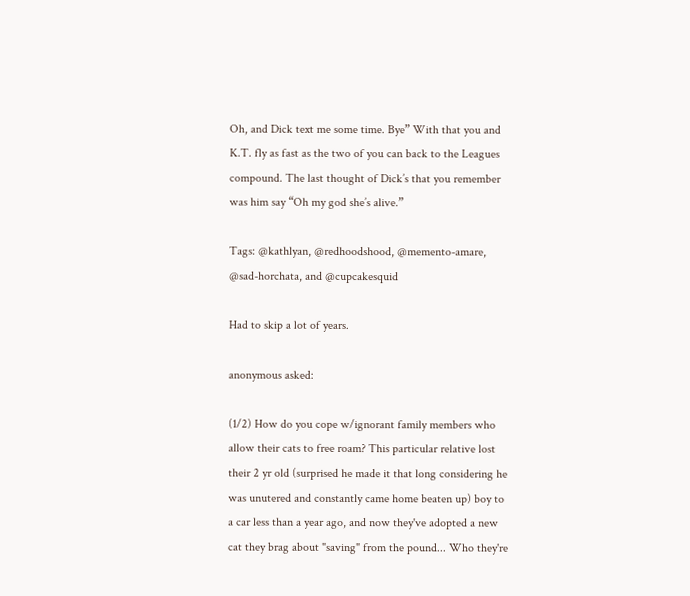Oh, and Dick text me some time. Bye” With that you and K.T. fly as fast as the two of you can back to the Leagues compound. The last thought of Dick’s that you remember was him say “Oh my god she’s alive.”

Tags: @kathlyan, @redhoodshood, @memento-amare, @sad-horchata, and @cupcakesquid

Had to skip a lot of years.

anonymous asked:

(1/2) How do you cope w/ignorant family members who allow their cats to free roam? This particular relative lost their 2 yr old (surprised he made it that long considering he was unutered and constantly came home beaten up) boy to a car less than a year ago, and now they've adopted a new cat they brag about "saving" from the pound... Who they're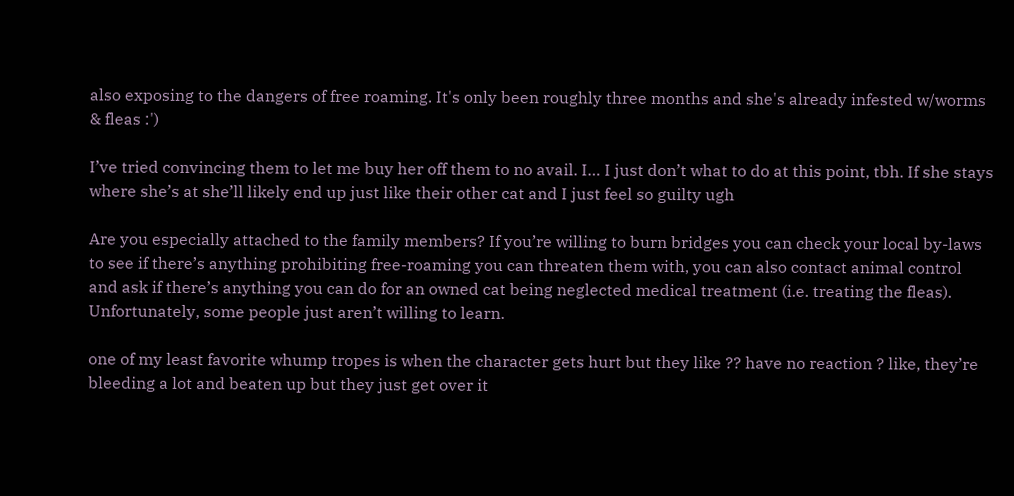also exposing to the dangers of free roaming. It's only been roughly three months and she's already infested w/worms & fleas :')

I’ve tried convincing them to let me buy her off them to no avail. I… I just don’t what to do at this point, tbh. If she stays where she’s at she’ll likely end up just like their other cat and I just feel so guilty ugh

Are you especially attached to the family members? If you’re willing to burn bridges you can check your local by-laws to see if there’s anything prohibiting free-roaming you can threaten them with, you can also contact animal control and ask if there’s anything you can do for an owned cat being neglected medical treatment (i.e. treating the fleas). Unfortunately, some people just aren’t willing to learn.

one of my least favorite whump tropes is when the character gets hurt but they like ?? have no reaction ? like, they’re bleeding a lot and beaten up but they just get over it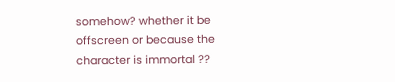somehow? whether it be offscreen or because the character is immortal ??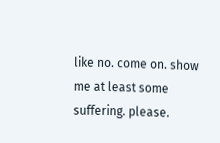like no. come on. show me at least some suffering. please.